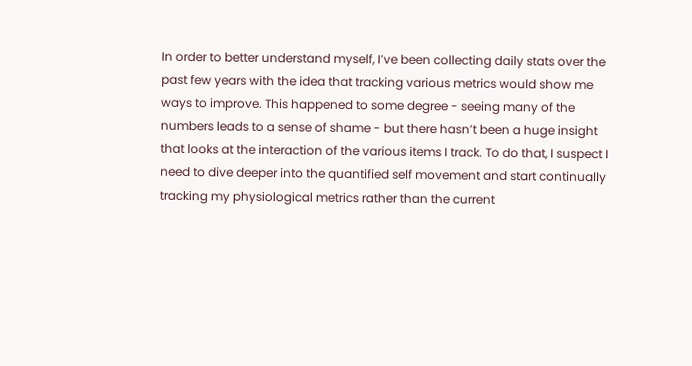In order to better understand myself, I’ve been collecting daily stats over the past few years with the idea that tracking various metrics would show me ways to improve. This happened to some degree - seeing many of the numbers leads to a sense of shame - but there hasn’t been a huge insight that looks at the interaction of the various items I track. To do that, I suspect I need to dive deeper into the quantified self movement and start continually tracking my physiological metrics rather than the current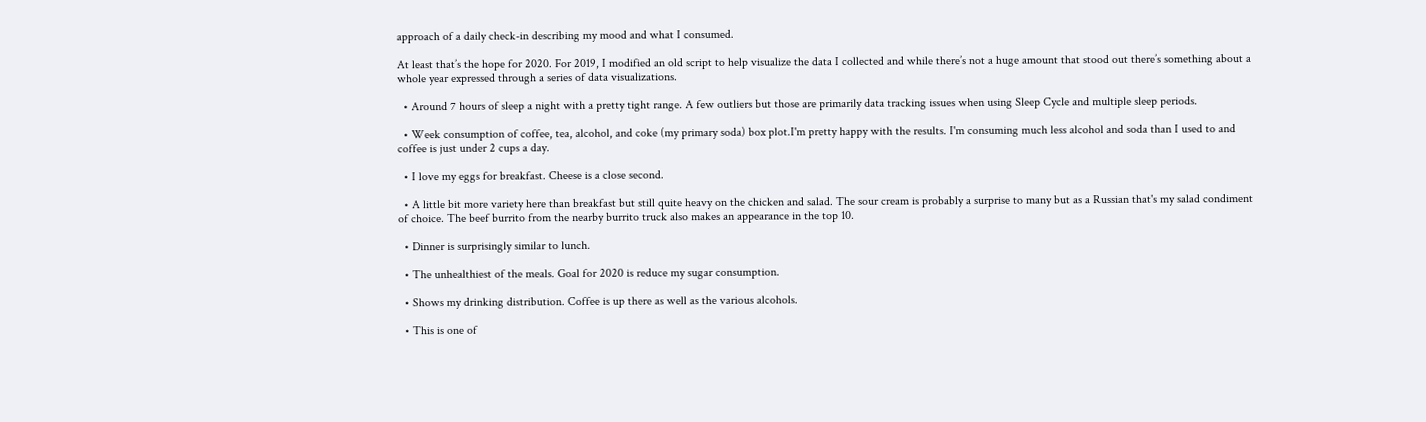approach of a daily check-in describing my mood and what I consumed.

At least that’s the hope for 2020. For 2019, I modified an old script to help visualize the data I collected and while there’s not a huge amount that stood out there’s something about a whole year expressed through a series of data visualizations.

  • Around 7 hours of sleep a night with a pretty tight range. A few outliers but those are primarily data tracking issues when using Sleep Cycle and multiple sleep periods.

  • Week consumption of coffee, tea, alcohol, and coke (my primary soda) box plot.I'm pretty happy with the results. I'm consuming much less alcohol and soda than I used to and coffee is just under 2 cups a day.

  • I love my eggs for breakfast. Cheese is a close second.

  • A little bit more variety here than breakfast but still quite heavy on the chicken and salad. The sour cream is probably a surprise to many but as a Russian that's my salad condiment of choice. The beef burrito from the nearby burrito truck also makes an appearance in the top 10.

  • Dinner is surprisingly similar to lunch.

  • The unhealthiest of the meals. Goal for 2020 is reduce my sugar consumption.

  • Shows my drinking distribution. Coffee is up there as well as the various alcohols.

  • This is one of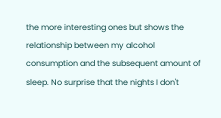the more interesting ones but shows the relationship between my alcohol consumption and the subsequent amount of sleep. No surprise that the nights I don't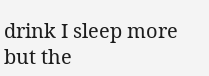drink I sleep more but the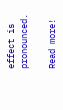effect is pronounced.

Read more!